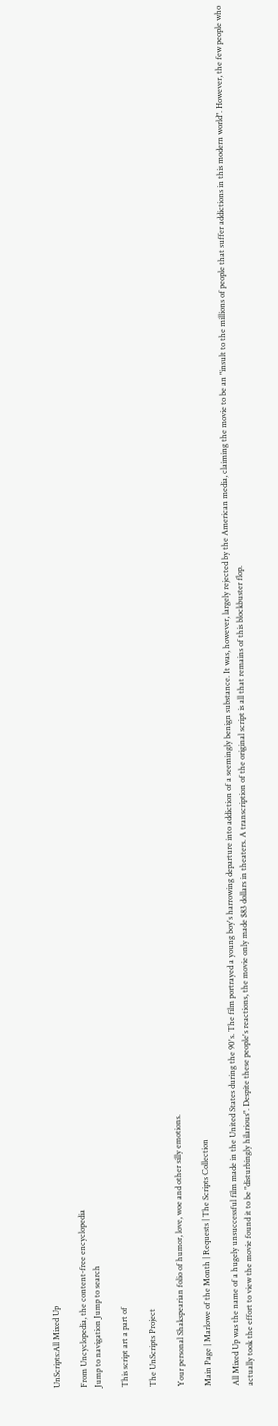UnScripts:All Mixed Up

From Uncyclopedia, the content-free encyclopedia
Jump to navigation Jump to search

This script art a part of

The UnScripts Project

Your personal Shakspearian folio of humor, love, woe and other silly emotions.

Main Page | Marlowe of the Month | Requests | The Scripts Collection

All Mixed Up was the name of a hugely unsuccessful film made in the United States during the 90's. The film portrayed a young boy's harrowing departure into addiction of a seemingly benign substance. It was, however, largely rejected by the American media, claiming the movie to be an "insult to the millions of people that suffer addictions in this modern world". However, the few people who actually took the effort to view the movie found it to be "disturbingly hilarious". Despite these people's reactions, the movie only made $83 dollars in theaters. A transcription of the original script is all that remains of this blockbuster flop.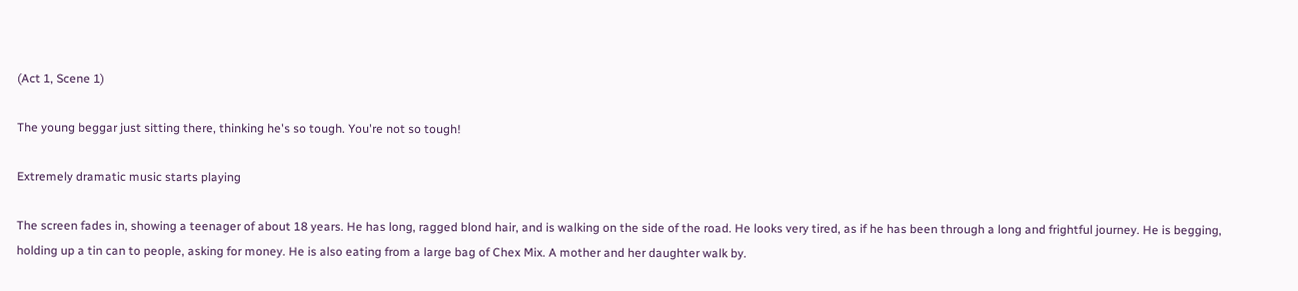(Act 1, Scene 1)

The young beggar just sitting there, thinking he's so tough. You're not so tough!

Extremely dramatic music starts playing

The screen fades in, showing a teenager of about 18 years. He has long, ragged blond hair, and is walking on the side of the road. He looks very tired, as if he has been through a long and frightful journey. He is begging, holding up a tin can to people, asking for money. He is also eating from a large bag of Chex Mix. A mother and her daughter walk by.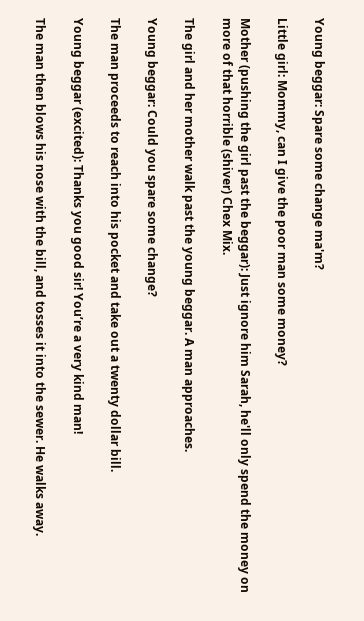Young beggar: Spare some change ma'm?

Little girl: Mommy, can I give the poor man some money?

Mother (pushing the girl past the beggar): Just ignore him Sarah, he'll only spend the money on more of that horrible (shiver) Chex Mix.

The girl and her mother walk past the young beggar. A man approaches.

Young beggar: Could you spare some change?

The man proceeds to reach into his pocket and take out a twenty dollar bill.

Young beggar (excited): Thanks you good sir! You’re a very kind man!

The man then blows his nose with the bill, and tosses it into the sewer. He walks away.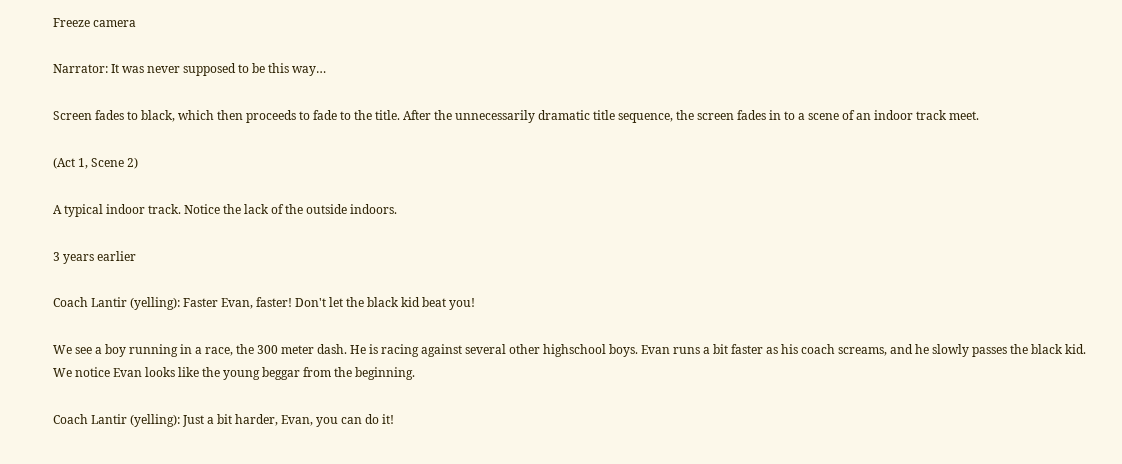Freeze camera

Narrator: It was never supposed to be this way…

Screen fades to black, which then proceeds to fade to the title. After the unnecessarily dramatic title sequence, the screen fades in to a scene of an indoor track meet.

(Act 1, Scene 2)

A typical indoor track. Notice the lack of the outside indoors.

3 years earlier

Coach Lantir (yelling): Faster Evan, faster! Don't let the black kid beat you!

We see a boy running in a race, the 300 meter dash. He is racing against several other highschool boys. Evan runs a bit faster as his coach screams, and he slowly passes the black kid. We notice Evan looks like the young beggar from the beginning.

Coach Lantir (yelling): Just a bit harder, Evan, you can do it!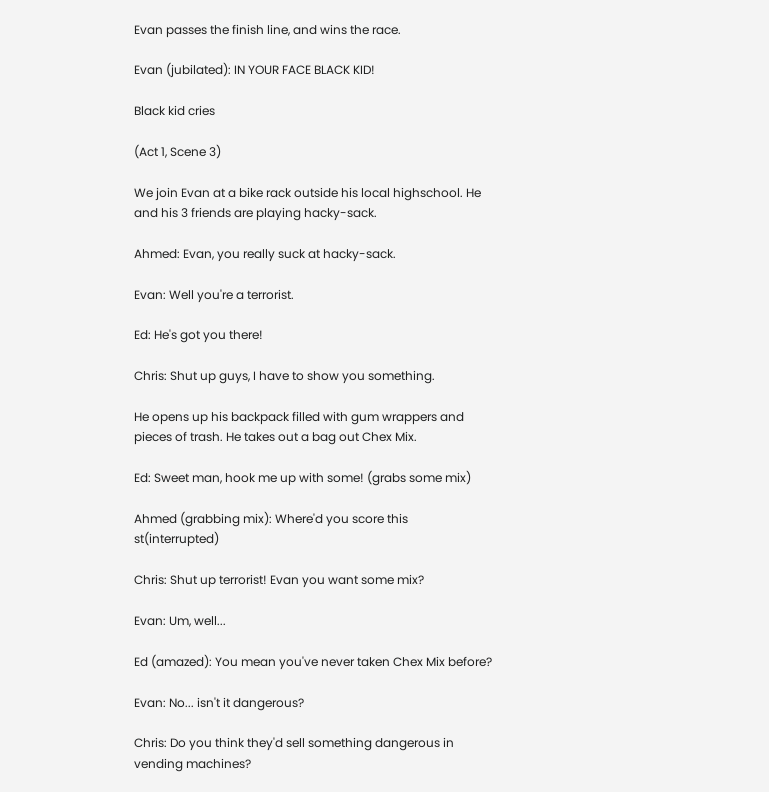Evan passes the finish line, and wins the race.

Evan (jubilated): IN YOUR FACE BLACK KID!

Black kid cries

(Act 1, Scene 3)

We join Evan at a bike rack outside his local highschool. He and his 3 friends are playing hacky-sack.

Ahmed: Evan, you really suck at hacky-sack.

Evan: Well you're a terrorist.

Ed: He's got you there!

Chris: Shut up guys, I have to show you something.

He opens up his backpack filled with gum wrappers and pieces of trash. He takes out a bag out Chex Mix.

Ed: Sweet man, hook me up with some! (grabs some mix)

Ahmed (grabbing mix): Where'd you score this st(interrupted)

Chris: Shut up terrorist! Evan you want some mix?

Evan: Um, well...

Ed (amazed): You mean you've never taken Chex Mix before?

Evan: No... isn't it dangerous?

Chris: Do you think they'd sell something dangerous in vending machines?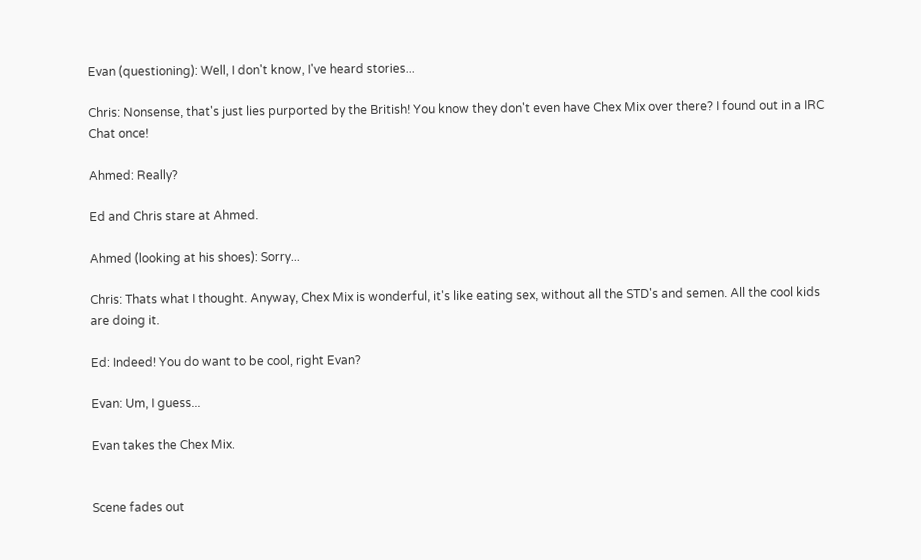Evan (questioning): Well, I don't know, I've heard stories...

Chris: Nonsense, that's just lies purported by the British! You know they don't even have Chex Mix over there? I found out in a IRC Chat once!

Ahmed: Really?

Ed and Chris stare at Ahmed.

Ahmed (looking at his shoes): Sorry...

Chris: Thats what I thought. Anyway, Chex Mix is wonderful, it's like eating sex, without all the STD's and semen. All the cool kids are doing it.

Ed: Indeed! You do want to be cool, right Evan?

Evan: Um, I guess...

Evan takes the Chex Mix.


Scene fades out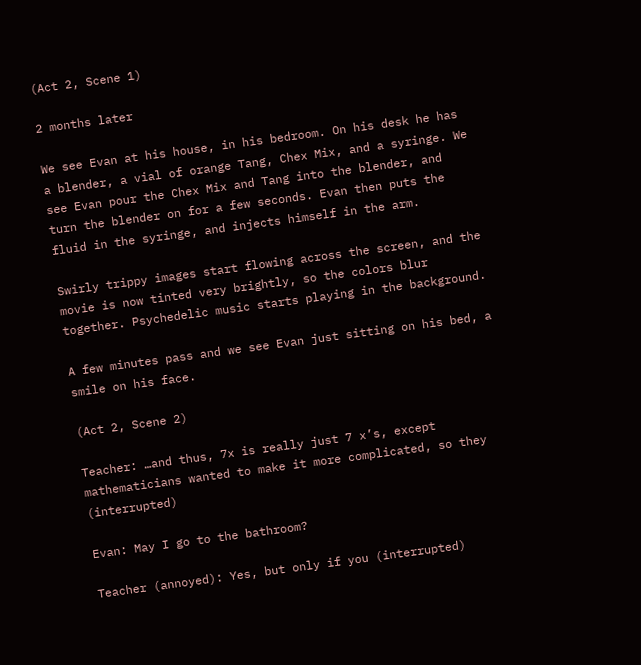(Act 2, Scene 1)

2 months later

We see Evan at his house, in his bedroom. On his desk he has a blender, a vial of orange Tang, Chex Mix, and a syringe. We see Evan pour the Chex Mix and Tang into the blender, and turn the blender on for a few seconds. Evan then puts the fluid in the syringe, and injects himself in the arm.

Swirly trippy images start flowing across the screen, and the movie is now tinted very brightly, so the colors blur together. Psychedelic music starts playing in the background.

A few minutes pass and we see Evan just sitting on his bed, a smile on his face.

(Act 2, Scene 2)

Teacher: …and thus, 7x is really just 7 x’s, except mathematicians wanted to make it more complicated, so they (interrupted)

Evan: May I go to the bathroom?

Teacher (annoyed): Yes, but only if you (interrupted)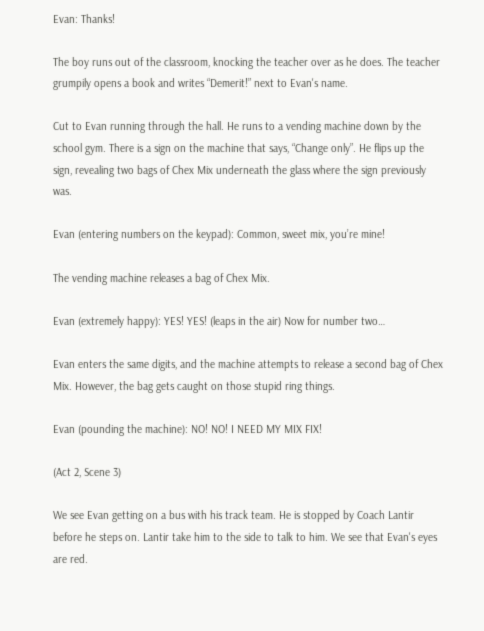Evan: Thanks!

The boy runs out of the classroom, knocking the teacher over as he does. The teacher grumpily opens a book and writes “Demerit!” next to Evan's name.

Cut to Evan running through the hall. He runs to a vending machine down by the school gym. There is a sign on the machine that says, “Change only”. He flips up the sign, revealing two bags of Chex Mix underneath the glass where the sign previously was.

Evan (entering numbers on the keypad): Common, sweet mix, you’re mine!

The vending machine releases a bag of Chex Mix.

Evan (extremely happy): YES! YES! (leaps in the air) Now for number two…

Evan enters the same digits, and the machine attempts to release a second bag of Chex Mix. However, the bag gets caught on those stupid ring things.

Evan (pounding the machine): NO! NO! I NEED MY MIX FIX!

(Act 2, Scene 3)

We see Evan getting on a bus with his track team. He is stopped by Coach Lantir before he steps on. Lantir take him to the side to talk to him. We see that Evan's eyes are red.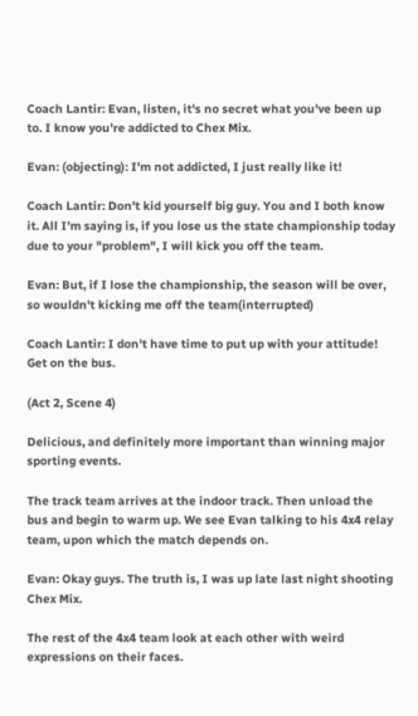Coach Lantir: Evan, listen, it's no secret what you've been up to. I know you're addicted to Chex Mix.

Evan: (objecting): I'm not addicted, I just really like it!

Coach Lantir: Don't kid yourself big guy. You and I both know it. All I'm saying is, if you lose us the state championship today due to your "problem", I will kick you off the team.

Evan: But, if I lose the championship, the season will be over, so wouldn't kicking me off the team(interrupted)

Coach Lantir: I don't have time to put up with your attitude! Get on the bus.

(Act 2, Scene 4)

Delicious, and definitely more important than winning major sporting events.

The track team arrives at the indoor track. Then unload the bus and begin to warm up. We see Evan talking to his 4x4 relay team, upon which the match depends on.

Evan: Okay guys. The truth is, I was up late last night shooting Chex Mix.

The rest of the 4x4 team look at each other with weird expressions on their faces.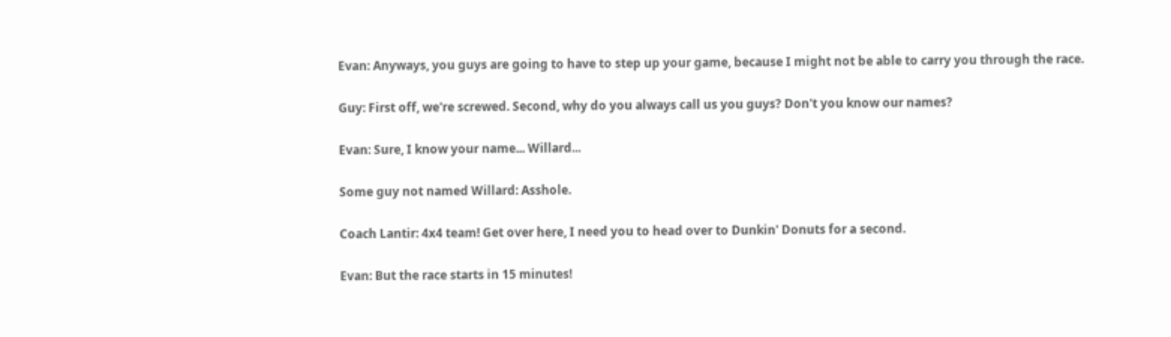Evan: Anyways, you guys are going to have to step up your game, because I might not be able to carry you through the race.

Guy: First off, we're screwed. Second, why do you always call us you guys? Don't you know our names?

Evan: Sure, I know your name... Willard...

Some guy not named Willard: Asshole.

Coach Lantir: 4x4 team! Get over here, I need you to head over to Dunkin' Donuts for a second.

Evan: But the race starts in 15 minutes!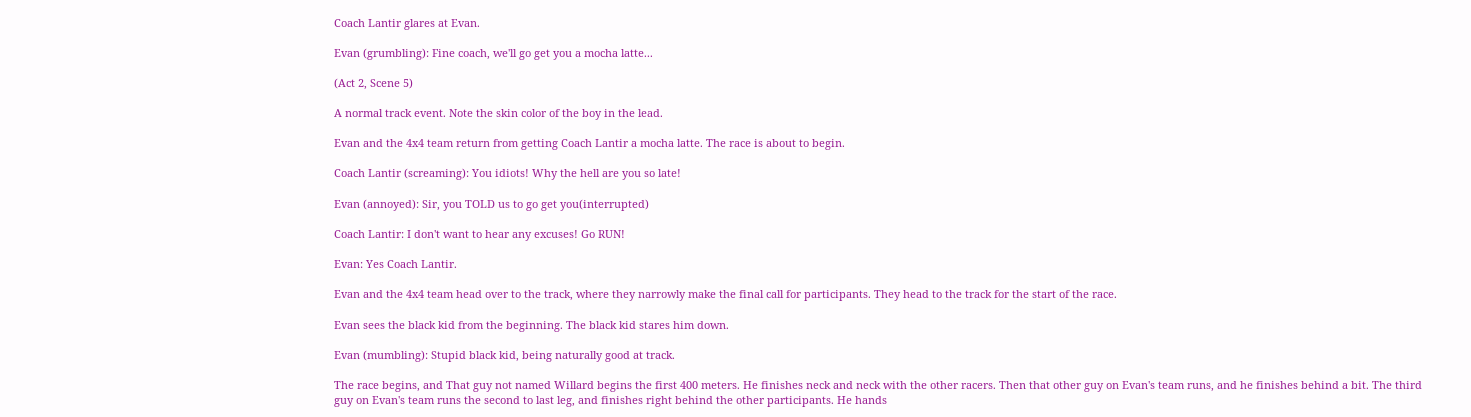Coach Lantir glares at Evan.

Evan (grumbling): Fine coach, we'll go get you a mocha latte...

(Act 2, Scene 5)

A normal track event. Note the skin color of the boy in the lead.

Evan and the 4x4 team return from getting Coach Lantir a mocha latte. The race is about to begin.

Coach Lantir (screaming): You idiots! Why the hell are you so late!

Evan (annoyed): Sir, you TOLD us to go get you(interrupted)

Coach Lantir: I don't want to hear any excuses! Go RUN!

Evan: Yes Coach Lantir.

Evan and the 4x4 team head over to the track, where they narrowly make the final call for participants. They head to the track for the start of the race.

Evan sees the black kid from the beginning. The black kid stares him down.

Evan (mumbling): Stupid black kid, being naturally good at track.

The race begins, and That guy not named Willard begins the first 400 meters. He finishes neck and neck with the other racers. Then that other guy on Evan's team runs, and he finishes behind a bit. The third guy on Evan's team runs the second to last leg, and finishes right behind the other participants. He hands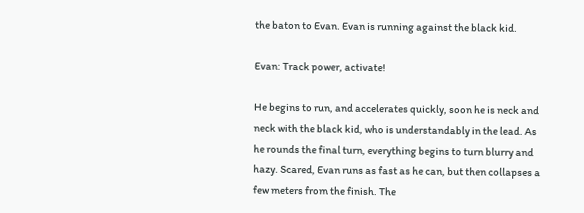the baton to Evan. Evan is running against the black kid.

Evan: Track power, activate!

He begins to run, and accelerates quickly, soon he is neck and neck with the black kid, who is understandably in the lead. As he rounds the final turn, everything begins to turn blurry and hazy. Scared, Evan runs as fast as he can, but then collapses a few meters from the finish. The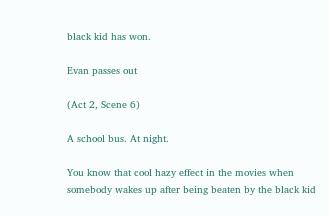black kid has won.

Evan passes out

(Act 2, Scene 6)

A school bus. At night.

You know that cool hazy effect in the movies when somebody wakes up after being beaten by the black kid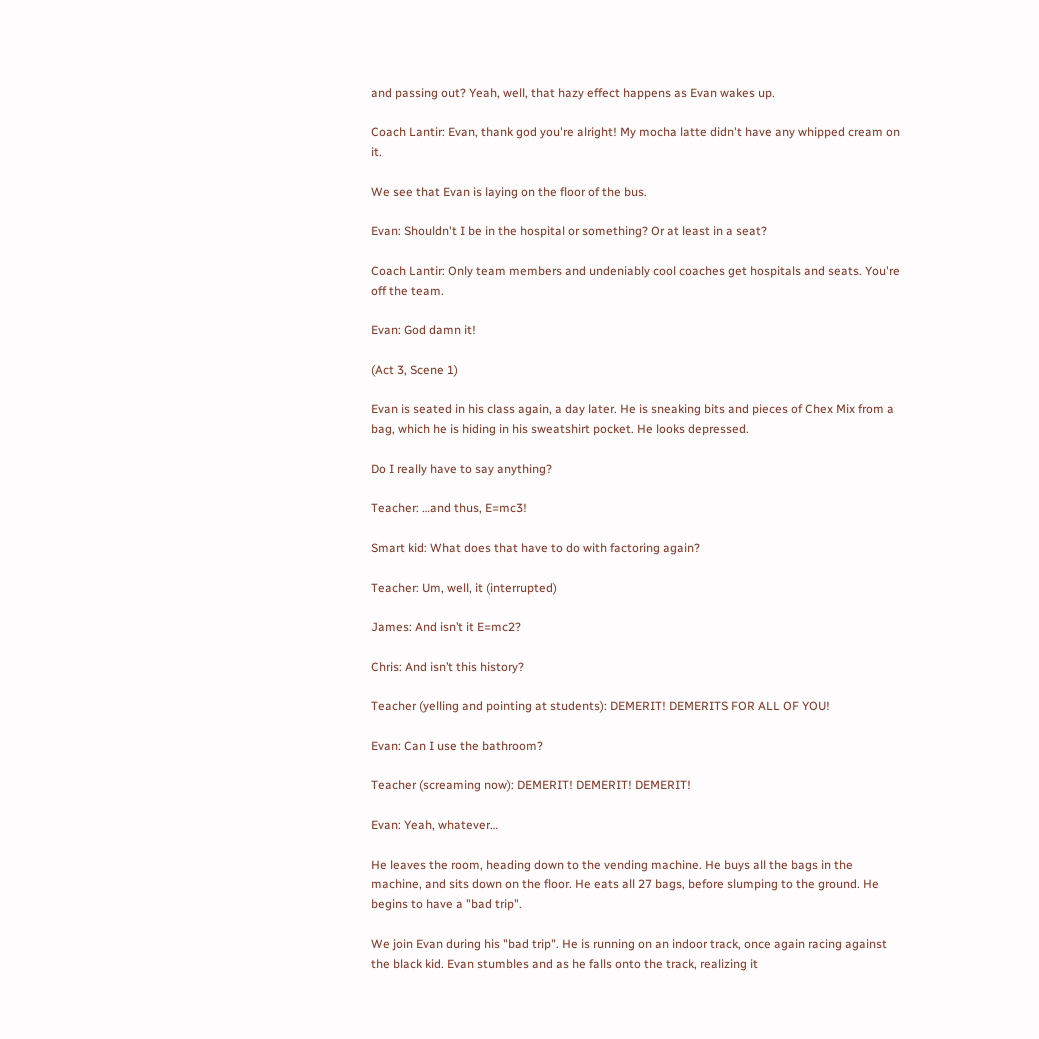and passing out? Yeah, well, that hazy effect happens as Evan wakes up.

Coach Lantir: Evan, thank god you're alright! My mocha latte didn't have any whipped cream on it.

We see that Evan is laying on the floor of the bus.

Evan: Shouldn't I be in the hospital or something? Or at least in a seat?

Coach Lantir: Only team members and undeniably cool coaches get hospitals and seats. You're off the team.

Evan: God damn it!

(Act 3, Scene 1)

Evan is seated in his class again, a day later. He is sneaking bits and pieces of Chex Mix from a bag, which he is hiding in his sweatshirt pocket. He looks depressed.

Do I really have to say anything?

Teacher: …and thus, E=mc3!

Smart kid: What does that have to do with factoring again?

Teacher: Um, well, it (interrupted)

James: And isn’t it E=mc2?

Chris: And isn’t this history?

Teacher (yelling and pointing at students): DEMERIT! DEMERITS FOR ALL OF YOU!

Evan: Can I use the bathroom?

Teacher (screaming now): DEMERIT! DEMERIT! DEMERIT!

Evan: Yeah, whatever…

He leaves the room, heading down to the vending machine. He buys all the bags in the machine, and sits down on the floor. He eats all 27 bags, before slumping to the ground. He begins to have a "bad trip".

We join Evan during his "bad trip". He is running on an indoor track, once again racing against the black kid. Evan stumbles and as he falls onto the track, realizing it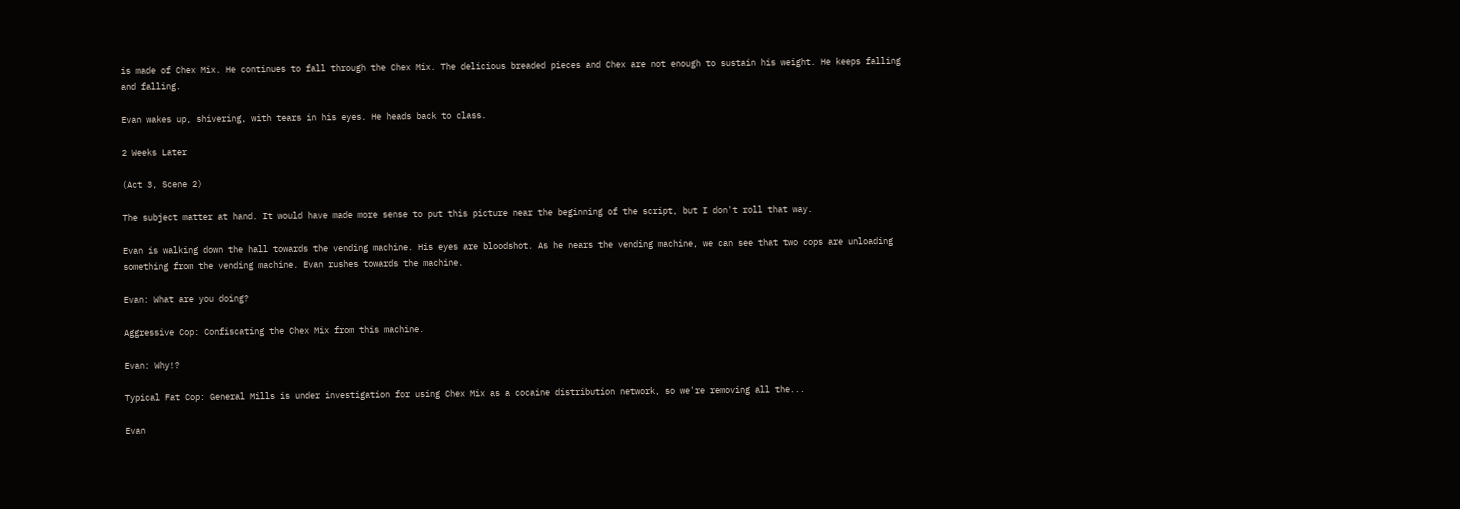is made of Chex Mix. He continues to fall through the Chex Mix. The delicious breaded pieces and Chex are not enough to sustain his weight. He keeps falling and falling.

Evan wakes up, shivering, with tears in his eyes. He heads back to class.

2 Weeks Later

(Act 3, Scene 2)

The subject matter at hand. It would have made more sense to put this picture near the beginning of the script, but I don't roll that way.

Evan is walking down the hall towards the vending machine. His eyes are bloodshot. As he nears the vending machine, we can see that two cops are unloading something from the vending machine. Evan rushes towards the machine.

Evan: What are you doing?

Aggressive Cop: Confiscating the Chex Mix from this machine.

Evan: Why!?

Typical Fat Cop: General Mills is under investigation for using Chex Mix as a cocaine distribution network, so we're removing all the...

Evan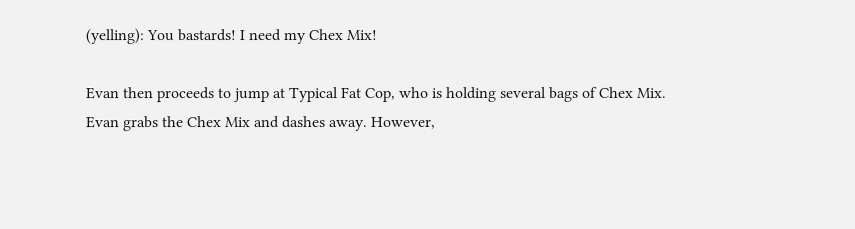(yelling): You bastards! I need my Chex Mix!

Evan then proceeds to jump at Typical Fat Cop, who is holding several bags of Chex Mix. Evan grabs the Chex Mix and dashes away. However,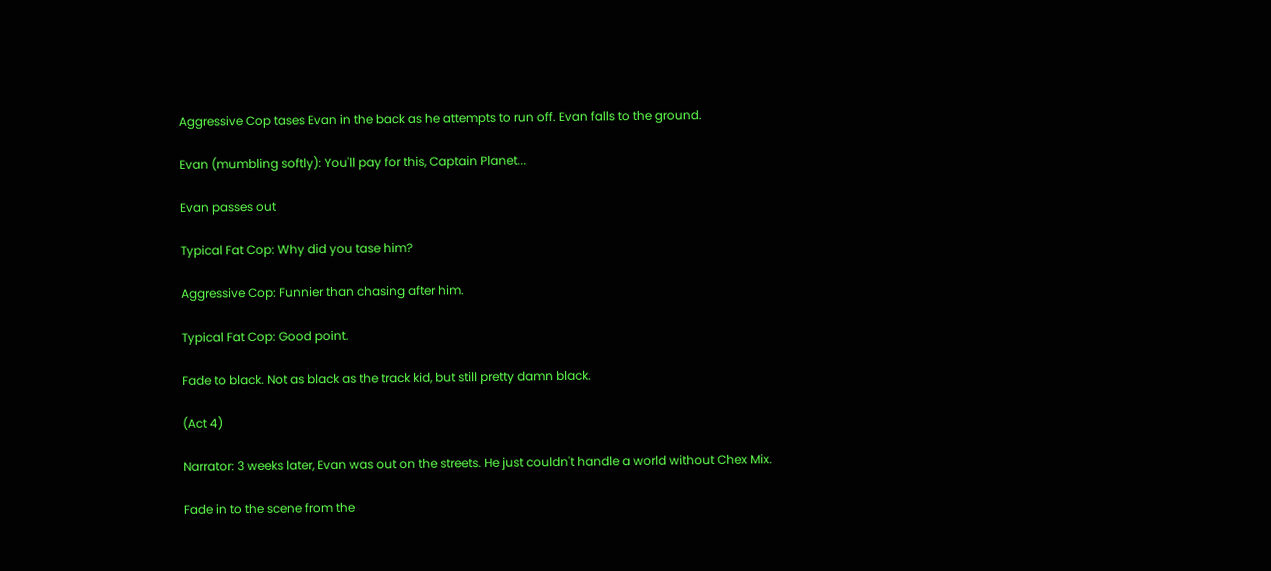Aggressive Cop tases Evan in the back as he attempts to run off. Evan falls to the ground.

Evan (mumbling softly): You'll pay for this, Captain Planet...

Evan passes out

Typical Fat Cop: Why did you tase him?

Aggressive Cop: Funnier than chasing after him.

Typical Fat Cop: Good point.

Fade to black. Not as black as the track kid, but still pretty damn black.

(Act 4)

Narrator: 3 weeks later, Evan was out on the streets. He just couldn't handle a world without Chex Mix.

Fade in to the scene from the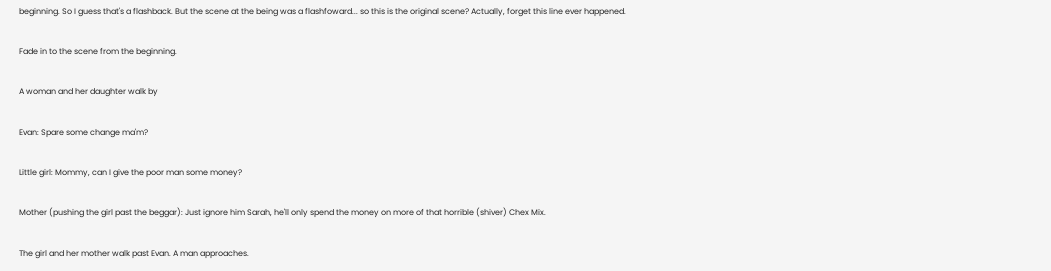beginning. So I guess that's a flashback. But the scene at the being was a flashfoward... so this is the original scene? Actually, forget this line ever happened.

Fade in to the scene from the beginning.

A woman and her daughter walk by

Evan: Spare some change ma'm?

Little girl: Mommy, can I give the poor man some money?

Mother (pushing the girl past the beggar): Just ignore him Sarah, he'll only spend the money on more of that horrible (shiver) Chex Mix.

The girl and her mother walk past Evan. A man approaches.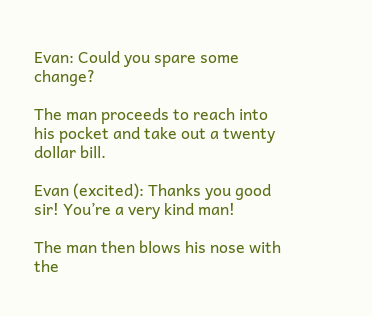Evan: Could you spare some change?

The man proceeds to reach into his pocket and take out a twenty dollar bill.

Evan (excited): Thanks you good sir! You’re a very kind man!

The man then blows his nose with the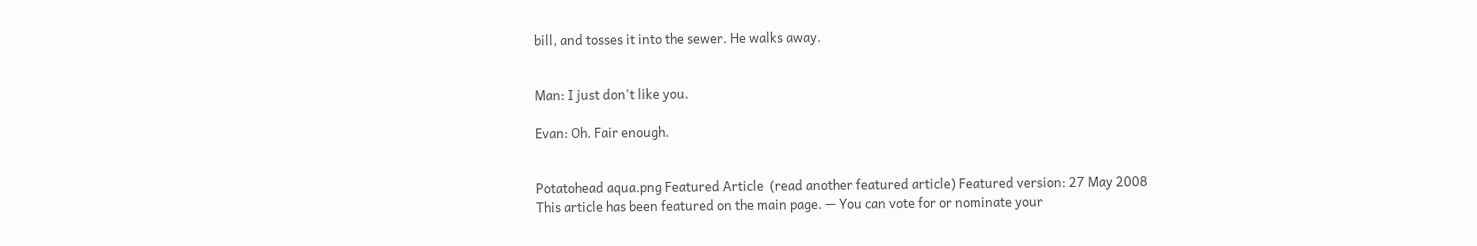bill, and tosses it into the sewer. He walks away.


Man: I just don't like you.

Evan: Oh. Fair enough.


Potatohead aqua.png Featured Article  (read another featured article) Featured version: 27 May 2008
This article has been featured on the main page. — You can vote for or nominate your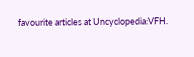favourite articles at Uncyclopedia:VFH.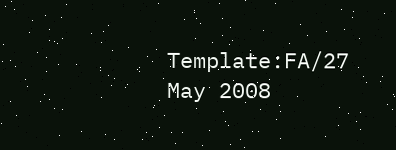Template:FA/27 May 2008